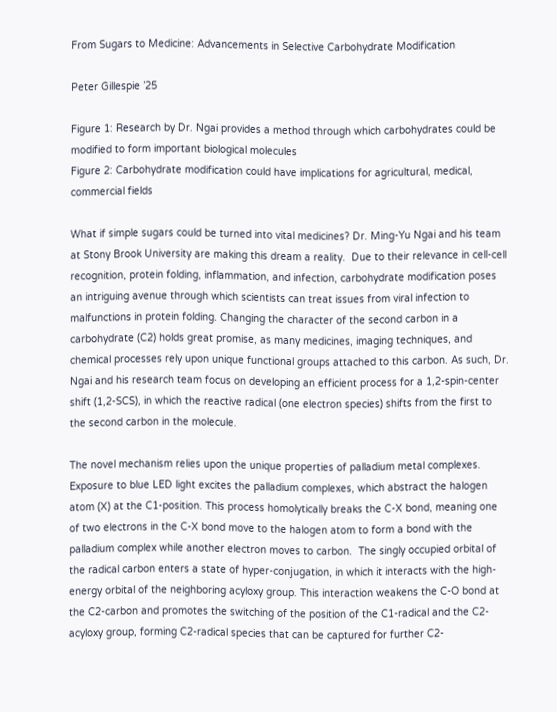From Sugars to Medicine: Advancements in Selective Carbohydrate Modification

Peter Gillespie ’25

Figure 1: Research by Dr. Ngai provides a method through which carbohydrates could be modified to form important biological molecules
Figure 2: Carbohydrate modification could have implications for agricultural, medical, commercial fields

What if simple sugars could be turned into vital medicines? Dr. Ming-Yu Ngai and his team at Stony Brook University are making this dream a reality.  Due to their relevance in cell-cell recognition, protein folding, inflammation, and infection, carbohydrate modification poses an intriguing avenue through which scientists can treat issues from viral infection to malfunctions in protein folding. Changing the character of the second carbon in a carbohydrate (C2) holds great promise, as many medicines, imaging techniques, and chemical processes rely upon unique functional groups attached to this carbon. As such, Dr. Ngai and his research team focus on developing an efficient process for a 1,2-spin-center shift (1,2-SCS), in which the reactive radical (one electron species) shifts from the first to the second carbon in the molecule.

The novel mechanism relies upon the unique properties of palladium metal complexes. Exposure to blue LED light excites the palladium complexes, which abstract the halogen atom (X) at the C1-position. This process homolytically breaks the C-X bond, meaning one of two electrons in the C-X bond move to the halogen atom to form a bond with the palladium complex while another electron moves to carbon.  The singly occupied orbital of the radical carbon enters a state of hyper-conjugation, in which it interacts with the high-energy orbital of the neighboring acyloxy group. This interaction weakens the C-O bond at the C2-carbon and promotes the switching of the position of the C1-radical and the C2-acyloxy group, forming C2-radical species that can be captured for further C2-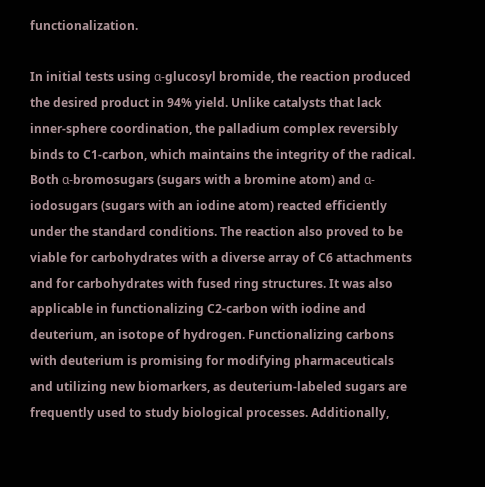functionalization.

In initial tests using α-glucosyl bromide, the reaction produced the desired product in 94% yield. Unlike catalysts that lack inner-sphere coordination, the palladium complex reversibly binds to C1-carbon, which maintains the integrity of the radical. Both α-bromosugars (sugars with a bromine atom) and α-iodosugars (sugars with an iodine atom) reacted efficiently under the standard conditions. The reaction also proved to be viable for carbohydrates with a diverse array of C6 attachments and for carbohydrates with fused ring structures. It was also applicable in functionalizing C2-carbon with iodine and deuterium, an isotope of hydrogen. Functionalizing carbons with deuterium is promising for modifying pharmaceuticals and utilizing new biomarkers, as deuterium-labeled sugars are frequently used to study biological processes. Additionally,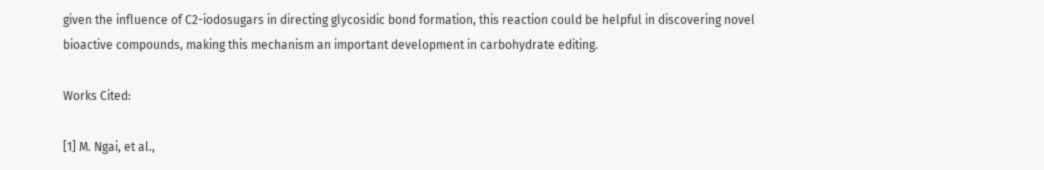given the influence of C2-iodosugars in directing glycosidic bond formation, this reaction could be helpful in discovering novel bioactive compounds, making this mechanism an important development in carbohydrate editing.

Works Cited:

[1] M. Ngai, et al.,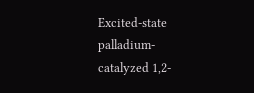Excited-state palladium-catalyzed 1,2-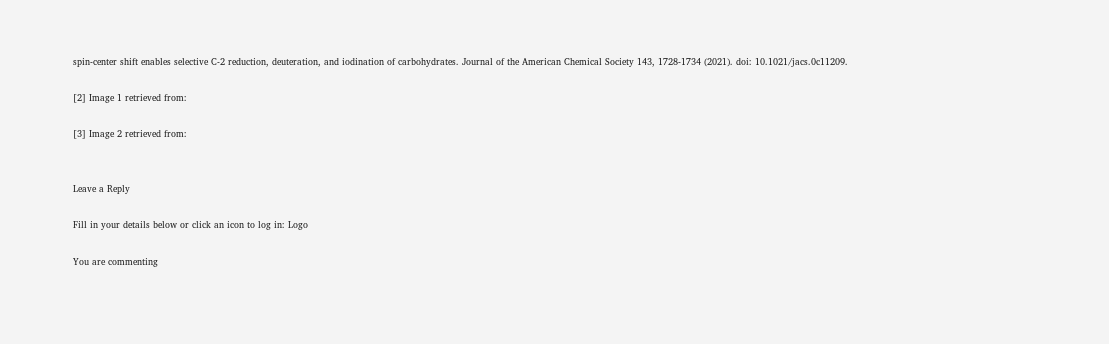spin-center shift enables selective C-2 reduction, deuteration, and iodination of carbohydrates. Journal of the American Chemical Society 143, 1728-1734 (2021). doi: 10.1021/jacs.0c11209.

[2] Image 1 retrieved from:

[3] Image 2 retrieved from:


Leave a Reply

Fill in your details below or click an icon to log in: Logo

You are commenting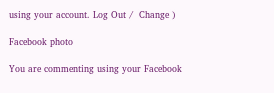using your account. Log Out /  Change )

Facebook photo

You are commenting using your Facebook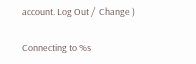account. Log Out /  Change )

Connecting to %s